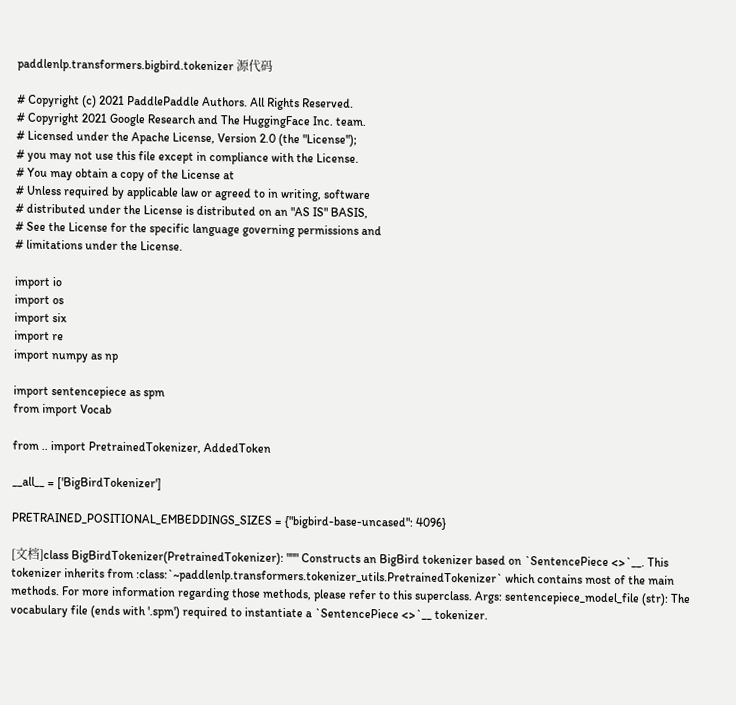paddlenlp.transformers.bigbird.tokenizer 源代码

# Copyright (c) 2021 PaddlePaddle Authors. All Rights Reserved.
# Copyright 2021 Google Research and The HuggingFace Inc. team.
# Licensed under the Apache License, Version 2.0 (the "License");
# you may not use this file except in compliance with the License.
# You may obtain a copy of the License at
# Unless required by applicable law or agreed to in writing, software
# distributed under the License is distributed on an "AS IS" BASIS,
# See the License for the specific language governing permissions and
# limitations under the License.

import io
import os
import six
import re
import numpy as np

import sentencepiece as spm
from import Vocab

from .. import PretrainedTokenizer, AddedToken

__all__ = ['BigBirdTokenizer']

PRETRAINED_POSITIONAL_EMBEDDINGS_SIZES = {"bigbird-base-uncased": 4096}

[文档]class BigBirdTokenizer(PretrainedTokenizer): """ Constructs an BigBird tokenizer based on `SentencePiece <>`__. This tokenizer inherits from :class:`~paddlenlp.transformers.tokenizer_utils.PretrainedTokenizer` which contains most of the main methods. For more information regarding those methods, please refer to this superclass. Args: sentencepiece_model_file (str): The vocabulary file (ends with '.spm') required to instantiate a `SentencePiece <>`__ tokenizer.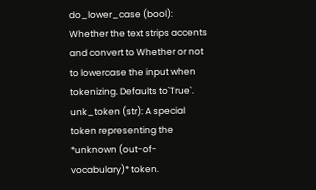do_lower_case (bool): Whether the text strips accents and convert to Whether or not to lowercase the input when tokenizing. Defaults to`True`. unk_token (str): A special token representing the *unknown (out-of-vocabulary)* token.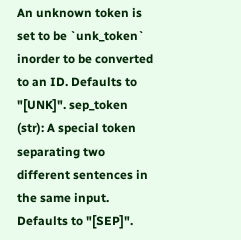An unknown token is set to be `unk_token` inorder to be converted to an ID. Defaults to "[UNK]". sep_token (str): A special token separating two different sentences in the same input. Defaults to "[SEP]".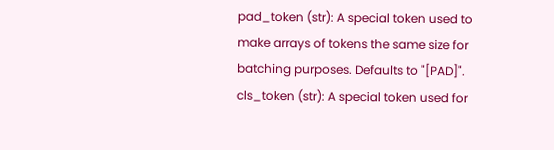pad_token (str): A special token used to make arrays of tokens the same size for batching purposes. Defaults to "[PAD]". cls_token (str): A special token used for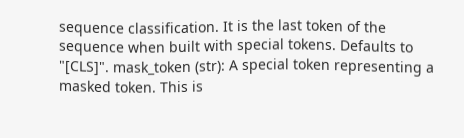sequence classification. It is the last token of the sequence when built with special tokens. Defaults to "[CLS]". mask_token (str): A special token representing a masked token. This is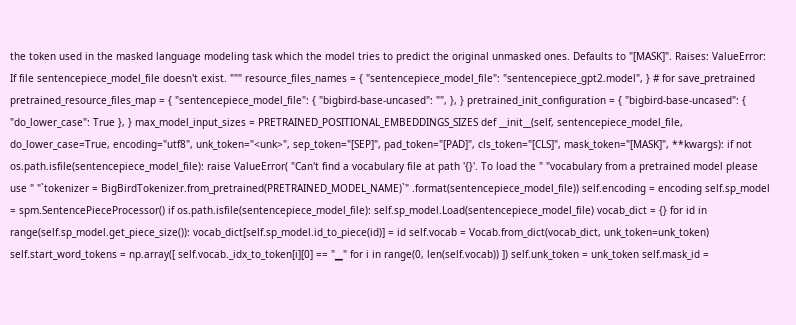the token used in the masked language modeling task which the model tries to predict the original unmasked ones. Defaults to "[MASK]". Raises: ValueError: If file sentencepiece_model_file doesn't exist. """ resource_files_names = { "sentencepiece_model_file": "sentencepiece_gpt2.model", } # for save_pretrained pretrained_resource_files_map = { "sentencepiece_model_file": { "bigbird-base-uncased": "", }, } pretrained_init_configuration = { "bigbird-base-uncased": { "do_lower_case": True }, } max_model_input_sizes = PRETRAINED_POSITIONAL_EMBEDDINGS_SIZES def __init__(self, sentencepiece_model_file, do_lower_case=True, encoding="utf8", unk_token="<unk>", sep_token="[SEP]", pad_token="[PAD]", cls_token="[CLS]", mask_token="[MASK]", **kwargs): if not os.path.isfile(sentencepiece_model_file): raise ValueError( "Can't find a vocabulary file at path '{}'. To load the " "vocabulary from a pretrained model please use " "`tokenizer = BigBirdTokenizer.from_pretrained(PRETRAINED_MODEL_NAME)`" .format(sentencepiece_model_file)) self.encoding = encoding self.sp_model = spm.SentencePieceProcessor() if os.path.isfile(sentencepiece_model_file): self.sp_model.Load(sentencepiece_model_file) vocab_dict = {} for id in range(self.sp_model.get_piece_size()): vocab_dict[self.sp_model.id_to_piece(id)] = id self.vocab = Vocab.from_dict(vocab_dict, unk_token=unk_token) self.start_word_tokens = np.array([ self.vocab._idx_to_token[i][0] == "▁" for i in range(0, len(self.vocab)) ]) self.unk_token = unk_token self.mask_id =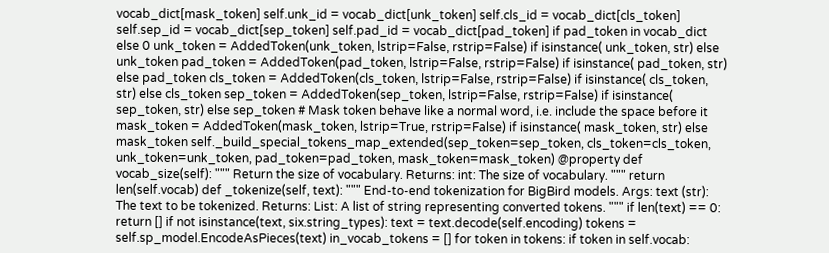vocab_dict[mask_token] self.unk_id = vocab_dict[unk_token] self.cls_id = vocab_dict[cls_token] self.sep_id = vocab_dict[sep_token] self.pad_id = vocab_dict[pad_token] if pad_token in vocab_dict else 0 unk_token = AddedToken(unk_token, lstrip=False, rstrip=False) if isinstance( unk_token, str) else unk_token pad_token = AddedToken(pad_token, lstrip=False, rstrip=False) if isinstance( pad_token, str) else pad_token cls_token = AddedToken(cls_token, lstrip=False, rstrip=False) if isinstance( cls_token, str) else cls_token sep_token = AddedToken(sep_token, lstrip=False, rstrip=False) if isinstance( sep_token, str) else sep_token # Mask token behave like a normal word, i.e. include the space before it mask_token = AddedToken(mask_token, lstrip=True, rstrip=False) if isinstance( mask_token, str) else mask_token self._build_special_tokens_map_extended(sep_token=sep_token, cls_token=cls_token, unk_token=unk_token, pad_token=pad_token, mask_token=mask_token) @property def vocab_size(self): """ Return the size of vocabulary. Returns: int: The size of vocabulary. """ return len(self.vocab) def _tokenize(self, text): """ End-to-end tokenization for BigBird models. Args: text (str): The text to be tokenized. Returns: List: A list of string representing converted tokens. """ if len(text) == 0: return [] if not isinstance(text, six.string_types): text = text.decode(self.encoding) tokens = self.sp_model.EncodeAsPieces(text) in_vocab_tokens = [] for token in tokens: if token in self.vocab: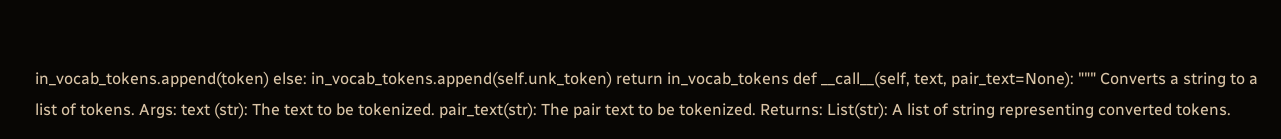in_vocab_tokens.append(token) else: in_vocab_tokens.append(self.unk_token) return in_vocab_tokens def __call__(self, text, pair_text=None): """ Converts a string to a list of tokens. Args: text (str): The text to be tokenized. pair_text(str): The pair text to be tokenized. Returns: List(str): A list of string representing converted tokens.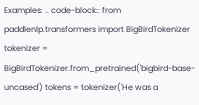Examples: .. code-block:: from paddlenlp.transformers import BigBirdTokenizer tokenizer = BigBirdTokenizer.from_pretrained('bigbird-base-uncased') tokens = tokenizer('He was a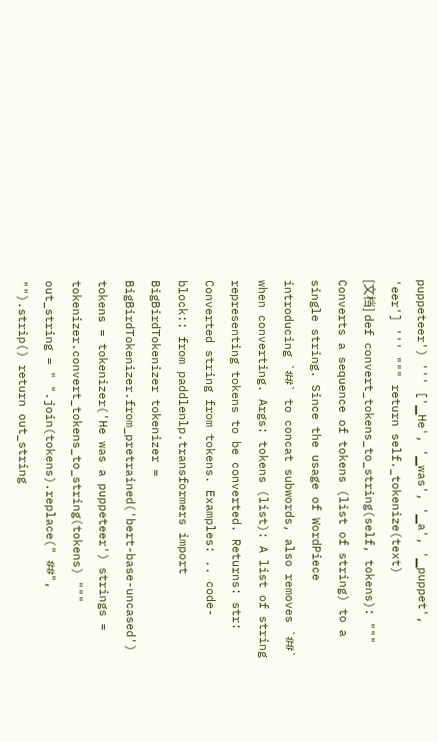puppeteer') ''' ['▁He', '▁was', '▁a', '▁puppet', 'eer'] ''' """ return self._tokenize(text)
[文档] def convert_tokens_to_string(self, tokens): """ Converts a sequence of tokens (list of string) to a single string. Since the usage of WordPiece introducing `##` to concat subwords, also removes `##` when converting. Args: tokens (list): A list of string representing tokens to be converted. Returns: str: Converted string from tokens. Examples: .. code-block:: from paddlenlp.transformers import BigBirdTokenizer tokenizer = BigBirdTokenizer.from_pretrained('bert-base-uncased') tokens = tokenizer('He was a puppeteer') strings = tokenizer.convert_tokens_to_string(tokens) """ out_string = " ".join(tokens).replace(" ##", "").strip() return out_string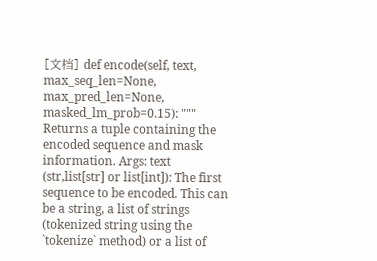[文档] def encode(self, text, max_seq_len=None, max_pred_len=None, masked_lm_prob=0.15): """ Returns a tuple containing the encoded sequence and mask information. Args: text (str,list[str] or list[int]): The first sequence to be encoded. This can be a string, a list of strings (tokenized string using the `tokenize` method) or a list of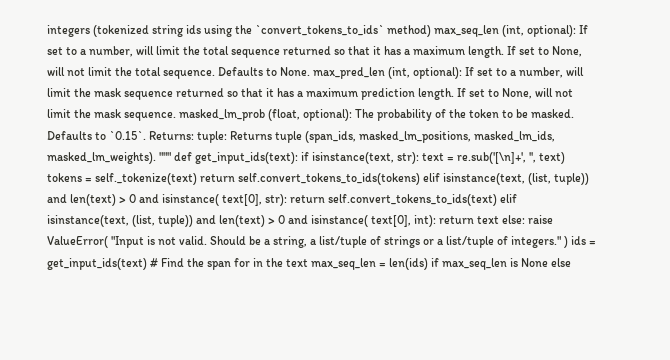integers (tokenized string ids using the `convert_tokens_to_ids` method) max_seq_len (int, optional): If set to a number, will limit the total sequence returned so that it has a maximum length. If set to None, will not limit the total sequence. Defaults to None. max_pred_len (int, optional): If set to a number, will limit the mask sequence returned so that it has a maximum prediction length. If set to None, will not limit the mask sequence. masked_lm_prob (float, optional): The probability of the token to be masked. Defaults to `0.15`. Returns: tuple: Returns tuple (span_ids, masked_lm_positions, masked_lm_ids, masked_lm_weights). """ def get_input_ids(text): if isinstance(text, str): text = re.sub('[\n]+', '', text) tokens = self._tokenize(text) return self.convert_tokens_to_ids(tokens) elif isinstance(text, (list, tuple)) and len(text) > 0 and isinstance( text[0], str): return self.convert_tokens_to_ids(text) elif isinstance(text, (list, tuple)) and len(text) > 0 and isinstance( text[0], int): return text else: raise ValueError( "Input is not valid. Should be a string, a list/tuple of strings or a list/tuple of integers." ) ids = get_input_ids(text) # Find the span for in the text max_seq_len = len(ids) if max_seq_len is None else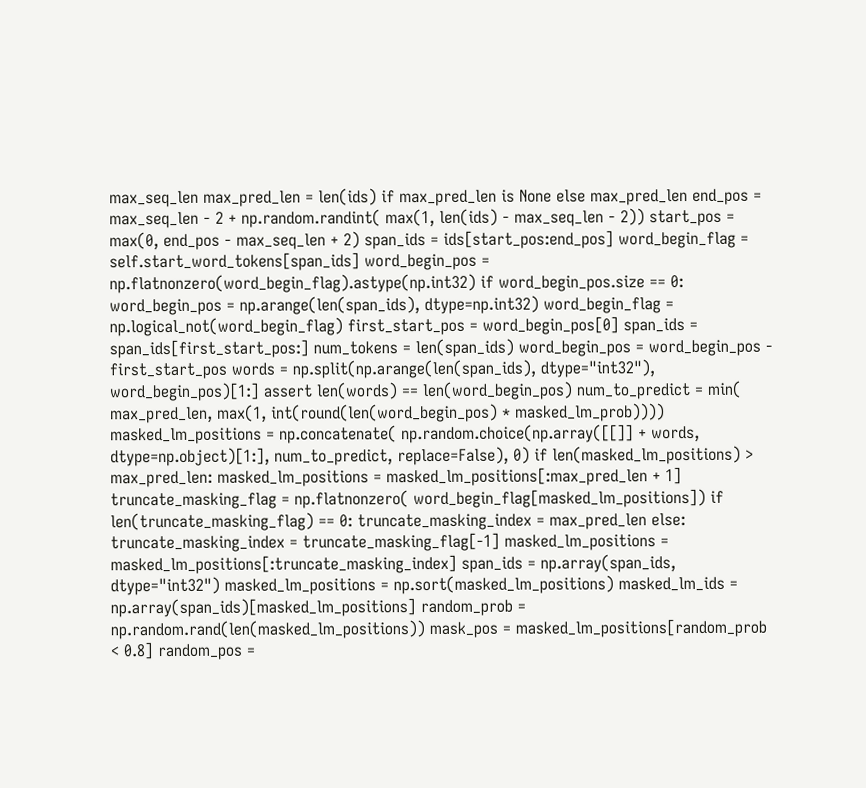max_seq_len max_pred_len = len(ids) if max_pred_len is None else max_pred_len end_pos = max_seq_len - 2 + np.random.randint( max(1, len(ids) - max_seq_len - 2)) start_pos = max(0, end_pos - max_seq_len + 2) span_ids = ids[start_pos:end_pos] word_begin_flag = self.start_word_tokens[span_ids] word_begin_pos = np.flatnonzero(word_begin_flag).astype(np.int32) if word_begin_pos.size == 0: word_begin_pos = np.arange(len(span_ids), dtype=np.int32) word_begin_flag = np.logical_not(word_begin_flag) first_start_pos = word_begin_pos[0] span_ids = span_ids[first_start_pos:] num_tokens = len(span_ids) word_begin_pos = word_begin_pos - first_start_pos words = np.split(np.arange(len(span_ids), dtype="int32"), word_begin_pos)[1:] assert len(words) == len(word_begin_pos) num_to_predict = min( max_pred_len, max(1, int(round(len(word_begin_pos) * masked_lm_prob)))) masked_lm_positions = np.concatenate( np.random.choice(np.array([[]] + words, dtype=np.object)[1:], num_to_predict, replace=False), 0) if len(masked_lm_positions) > max_pred_len: masked_lm_positions = masked_lm_positions[:max_pred_len + 1] truncate_masking_flag = np.flatnonzero( word_begin_flag[masked_lm_positions]) if len(truncate_masking_flag) == 0: truncate_masking_index = max_pred_len else: truncate_masking_index = truncate_masking_flag[-1] masked_lm_positions = masked_lm_positions[:truncate_masking_index] span_ids = np.array(span_ids, dtype="int32") masked_lm_positions = np.sort(masked_lm_positions) masked_lm_ids = np.array(span_ids)[masked_lm_positions] random_prob = np.random.rand(len(masked_lm_positions)) mask_pos = masked_lm_positions[random_prob < 0.8] random_pos =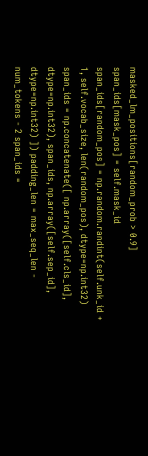masked_lm_positions[random_prob > 0.9] span_ids[mask_pos] = self.mask_id span_ids[random_pos] = np.random.randint(self.unk_id + 1, self.vocab_size, len(random_pos), dtype=np.int32) span_ids = np.concatenate([ np.array([self.cls_id], dtype=np.int32), span_ids, np.array([self.sep_id], dtype=np.int32) ]) padding_len = max_seq_len - num_tokens - 2 span_ids =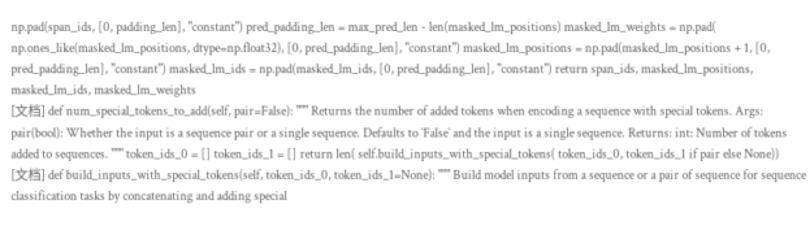np.pad(span_ids, [0, padding_len], "constant") pred_padding_len = max_pred_len - len(masked_lm_positions) masked_lm_weights = np.pad( np.ones_like(masked_lm_positions, dtype=np.float32), [0, pred_padding_len], "constant") masked_lm_positions = np.pad(masked_lm_positions + 1, [0, pred_padding_len], "constant") masked_lm_ids = np.pad(masked_lm_ids, [0, pred_padding_len], "constant") return span_ids, masked_lm_positions, masked_lm_ids, masked_lm_weights
[文档] def num_special_tokens_to_add(self, pair=False): """ Returns the number of added tokens when encoding a sequence with special tokens. Args: pair(bool): Whether the input is a sequence pair or a single sequence. Defaults to `False` and the input is a single sequence. Returns: int: Number of tokens added to sequences. """ token_ids_0 = [] token_ids_1 = [] return len( self.build_inputs_with_special_tokens( token_ids_0, token_ids_1 if pair else None))
[文档] def build_inputs_with_special_tokens(self, token_ids_0, token_ids_1=None): """ Build model inputs from a sequence or a pair of sequence for sequence classification tasks by concatenating and adding special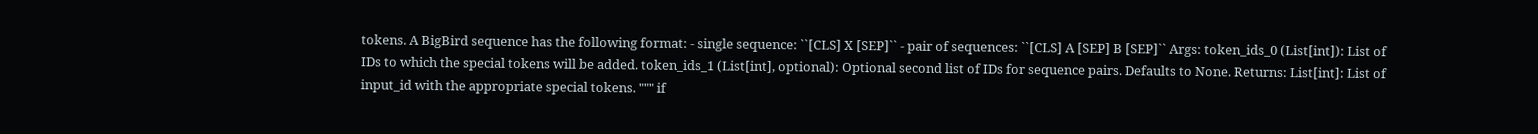tokens. A BigBird sequence has the following format: - single sequence: ``[CLS] X [SEP]`` - pair of sequences: ``[CLS] A [SEP] B [SEP]`` Args: token_ids_0 (List[int]): List of IDs to which the special tokens will be added. token_ids_1 (List[int], optional): Optional second list of IDs for sequence pairs. Defaults to None. Returns: List[int]: List of input_id with the appropriate special tokens. """ if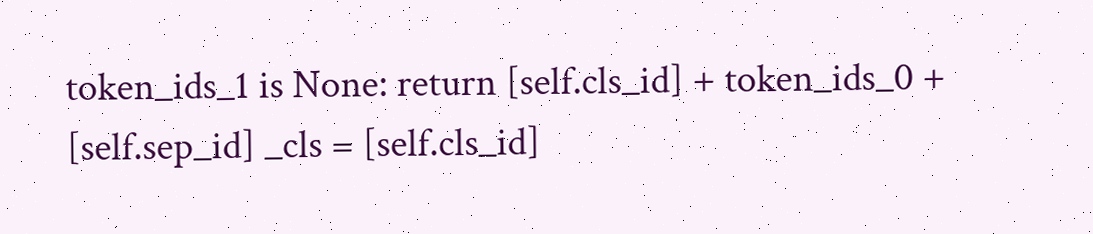token_ids_1 is None: return [self.cls_id] + token_ids_0 + [self.sep_id] _cls = [self.cls_id]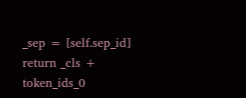_sep = [self.sep_id] return _cls + token_ids_0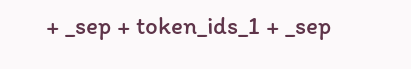+ _sep + token_ids_1 + _sep